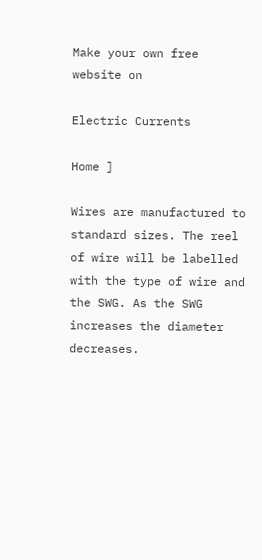Make your own free website on

Electric Currents

Home ]

Wires are manufactured to standard sizes. The reel of wire will be labelled with the type of wire and the SWG. As the SWG increases the diameter decreases.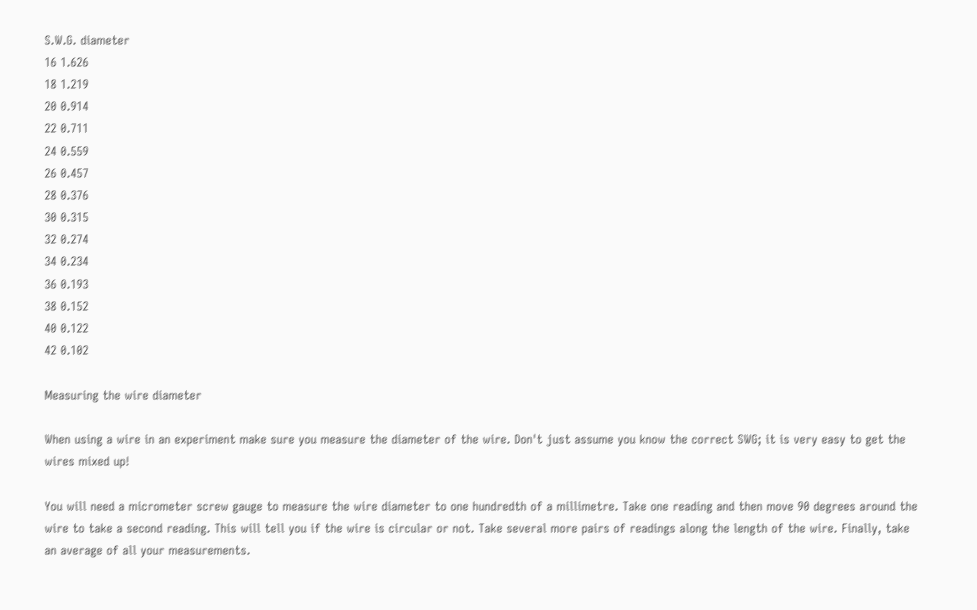S.W.G. diameter
16 1.626
18 1.219
20 0.914
22 0.711
24 0.559
26 0.457
28 0.376
30 0.315
32 0.274
34 0.234
36 0.193
38 0.152
40 0.122
42 0.102

Measuring the wire diameter

When using a wire in an experiment make sure you measure the diameter of the wire. Don't just assume you know the correct SWG; it is very easy to get the wires mixed up!

You will need a micrometer screw gauge to measure the wire diameter to one hundredth of a millimetre. Take one reading and then move 90 degrees around the wire to take a second reading. This will tell you if the wire is circular or not. Take several more pairs of readings along the length of the wire. Finally, take an average of all your measurements.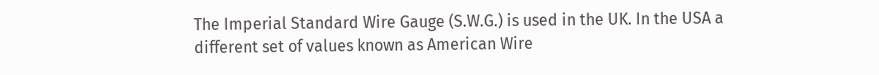The Imperial Standard Wire Gauge (S.W.G.) is used in the UK. In the USA a different set of values known as American Wire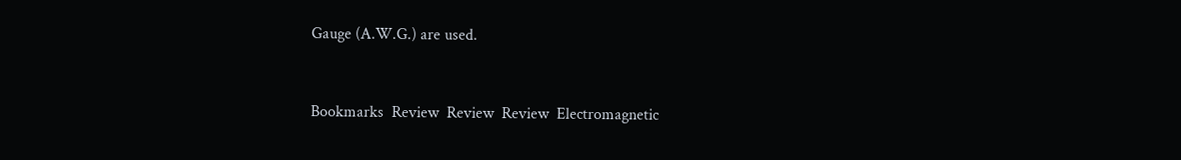Gauge (A.W.G.) are used.


Bookmarks  Review  Review  Review  Electromagnetic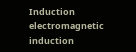Induction  electromagnetic induction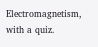Electromagnetism, with a quiz.